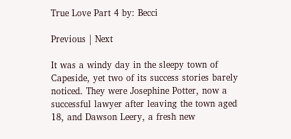True Love Part 4 by: Becci

Previous | Next

It was a windy day in the sleepy town of Capeside, yet two of its success stories barely noticed. They were Josephine Potter, now a successful lawyer after leaving the town aged 18, and Dawson Leery, a fresh new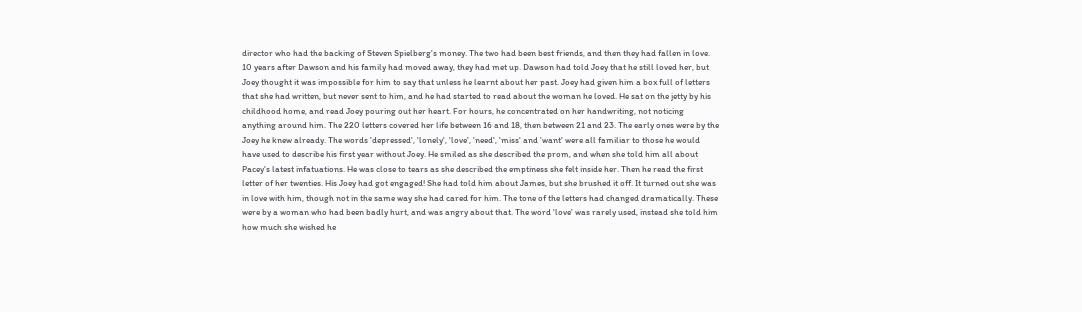director who had the backing of Steven Spielberg's money. The two had been best friends, and then they had fallen in love. 10 years after Dawson and his family had moved away, they had met up. Dawson had told Joey that he still loved her, but Joey thought it was impossible for him to say that unless he learnt about her past. Joey had given him a box full of letters that she had written, but never sent to him, and he had started to read about the woman he loved. He sat on the jetty by his childhood home, and read Joey pouring out her heart. For hours, he concentrated on her handwriting, not noticing anything around him. The 220 letters covered her life between 16 and 18, then between 21 and 23. The early ones were by the Joey he knew already. The words 'depressed', 'lonely', 'love', 'need', 'miss' and 'want' were all familiar to those he would have used to describe his first year without Joey. He smiled as she described the prom, and when she told him all about Pacey's latest infatuations. He was close to tears as she described the emptiness she felt inside her. Then he read the first letter of her twenties. His Joey had got engaged! She had told him about James, but she brushed it off. It turned out she was in love with him, though not in the same way she had cared for him. The tone of the letters had changed dramatically. These were by a woman who had been badly hurt, and was angry about that. The word 'love' was rarely used, instead she told him how much she wished he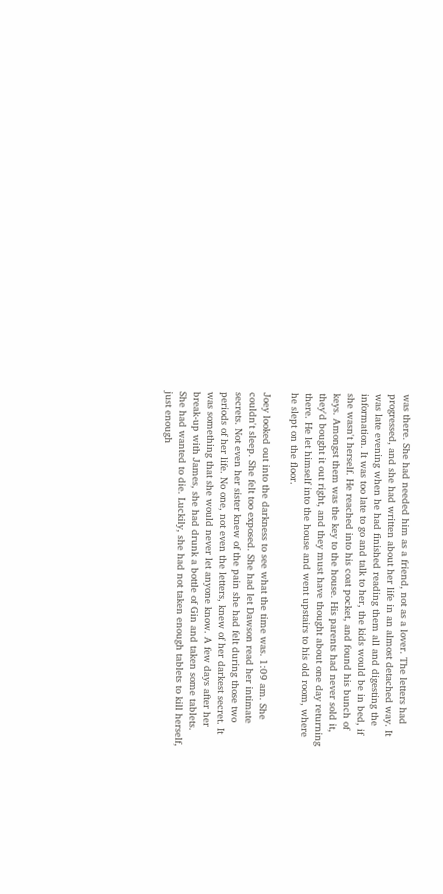was there. She had needed him as a friend, not as a lover. The letters had progressed, and she had written about her life in an almost detached way. It was late evening when he had finished reading them all and digesting the information. It was too late to go and talk to her, the kids would be in bed, if she wasn't herself. He reached into his coat pocket, and found his bunch of keys. Amongst them was the key to the house. His parents had never sold it, they'd bought it out right, and they must have thought about one day returning there. He let himself into the house and went upstairs to his old room, where he slept on the floor.

Joey looked out into the darkness to see what the time was. 1:09 am. She couldn't sleep. She felt too exposed. She had let Dawson read her intimate secrets. Not even her sister knew of the pain she had felt during those two periods of her life. No one, not even the letters, knew of her darkest secret. It was something that she would never let anyone know. A few days after her break-up with James, she had drunk a bottle of Gin and taken some tablets. She had wanted to die. Luckily, she had not taken enough tablets to kill herself, just enough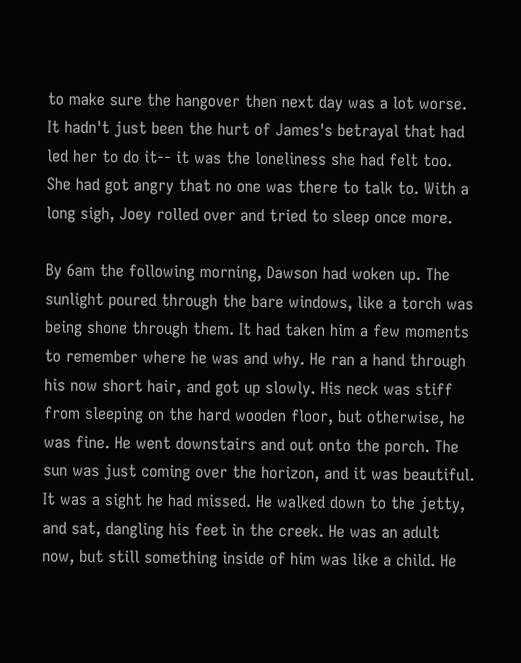to make sure the hangover then next day was a lot worse. It hadn't just been the hurt of James's betrayal that had led her to do it-- it was the loneliness she had felt too. She had got angry that no one was there to talk to. With a long sigh, Joey rolled over and tried to sleep once more.

By 6am the following morning, Dawson had woken up. The sunlight poured through the bare windows, like a torch was being shone through them. It had taken him a few moments to remember where he was and why. He ran a hand through his now short hair, and got up slowly. His neck was stiff from sleeping on the hard wooden floor, but otherwise, he was fine. He went downstairs and out onto the porch. The sun was just coming over the horizon, and it was beautiful. It was a sight he had missed. He walked down to the jetty, and sat, dangling his feet in the creek. He was an adult now, but still something inside of him was like a child. He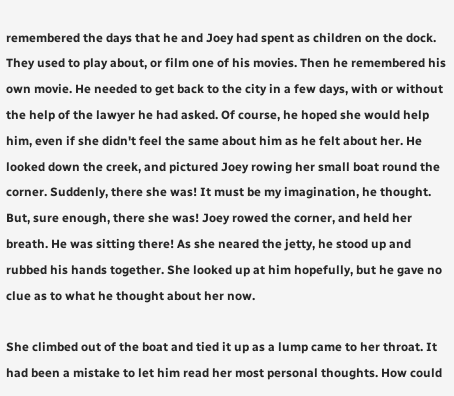remembered the days that he and Joey had spent as children on the dock. They used to play about, or film one of his movies. Then he remembered his own movie. He needed to get back to the city in a few days, with or without the help of the lawyer he had asked. Of course, he hoped she would help him, even if she didn't feel the same about him as he felt about her. He looked down the creek, and pictured Joey rowing her small boat round the corner. Suddenly, there she was! It must be my imagination, he thought. But, sure enough, there she was! Joey rowed the corner, and held her breath. He was sitting there! As she neared the jetty, he stood up and rubbed his hands together. She looked up at him hopefully, but he gave no clue as to what he thought about her now.

She climbed out of the boat and tied it up as a lump came to her throat. It had been a mistake to let him read her most personal thoughts. How could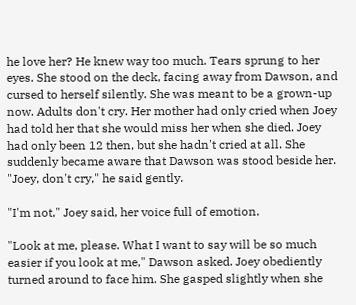he love her? He knew way too much. Tears sprung to her eyes. She stood on the deck, facing away from Dawson, and cursed to herself silently. She was meant to be a grown-up now. Adults don't cry. Her mother had only cried when Joey had told her that she would miss her when she died. Joey had only been 12 then, but she hadn't cried at all. She suddenly became aware that Dawson was stood beside her. "Joey, don't cry," he said gently.

"I'm not," Joey said, her voice full of emotion.

"Look at me, please. What I want to say will be so much easier if you look at me," Dawson asked. Joey obediently turned around to face him. She gasped slightly when she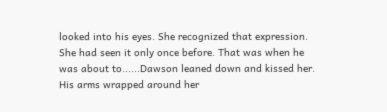looked into his eyes. She recognized that expression. She had seen it only once before. That was when he was about to......Dawson leaned down and kissed her. His arms wrapped around her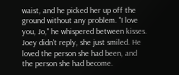waist, and he picked her up off the ground without any problem. "I love you, Jo," he whispered between kisses. Joey didn't reply, she just smiled. He loved the person she had been, and the person she had become.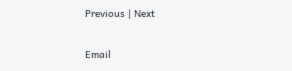Previous | Next

Email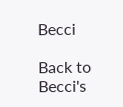Becci

Back to Becci's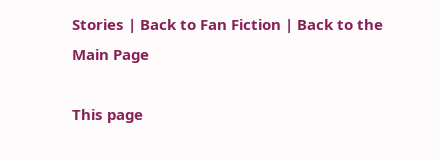Stories | Back to Fan Fiction | Back to the Main Page

This page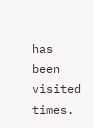has been visited times.